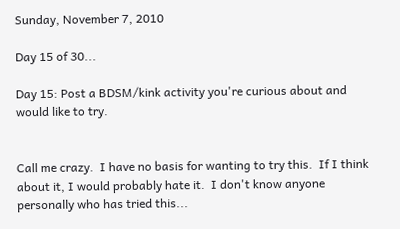Sunday, November 7, 2010

Day 15 of 30...

Day 15: Post a BDSM/kink activity you're curious about and would like to try.


Call me crazy.  I have no basis for wanting to try this.  If I think about it, I would probably hate it.  I don't know anyone personally who has tried this...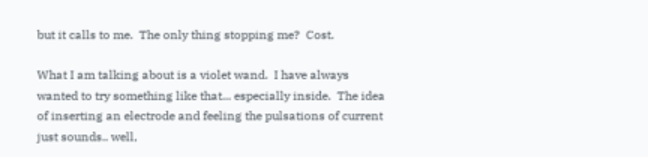but it calls to me.  The only thing stopping me?  Cost.

What I am talking about is a violet wand.  I have always wanted to try something like that... especially inside.  The idea of inserting an electrode and feeling the pulsations of current just sounds.. well,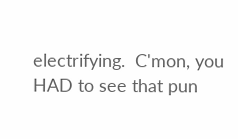electrifying.  C'mon, you HAD to see that pun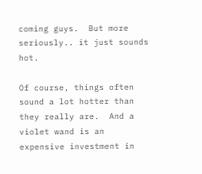coming guys.  But more seriously.. it just sounds hot.

Of course, things often sound a lot hotter than they really are.  And a violet wand is an expensive investment in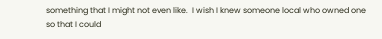something that I might not even like.  I wish I knew someone local who owned one so that I could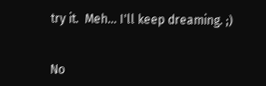try it.  Meh... I'll keep dreaming. ;)


No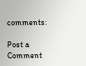comments:

Post a Comment